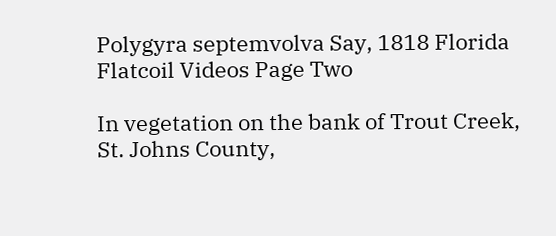Polygyra septemvolva Say, 1818 Florida Flatcoil Videos Page Two

In vegetation on the bank of Trout Creek, St. Johns County,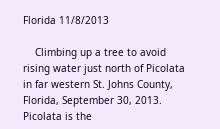Florida 11/8/2013

    Climbing up a tree to avoid rising water just north of Picolata in far western St. Johns County, Florida, September 30, 2013. Picolata is the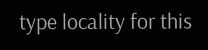type locality for this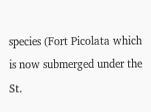species (Fort Picolata which is now submerged under the St.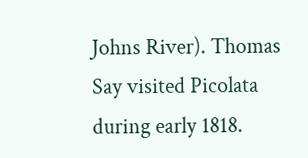Johns River). Thomas Say visited Picolata during early 1818.